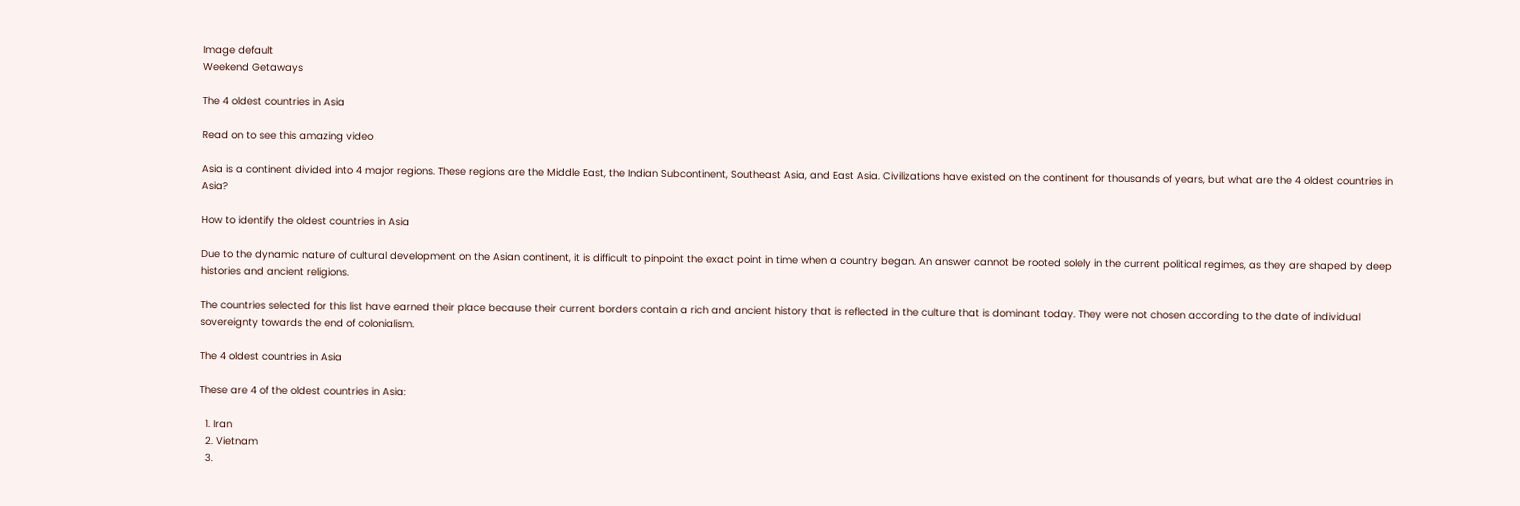Image default
Weekend Getaways

The 4 oldest countries in Asia

Read on to see this amazing video

Asia is a continent divided into 4 major regions. These regions are the Middle East, the Indian Subcontinent, Southeast Asia, and East Asia. Civilizations have existed on the continent for thousands of years, but what are the 4 oldest countries in Asia?

How to identify the oldest countries in Asia

Due to the dynamic nature of cultural development on the Asian continent, it is difficult to pinpoint the exact point in time when a country began. An answer cannot be rooted solely in the current political regimes, as they are shaped by deep histories and ancient religions.

The countries selected for this list have earned their place because their current borders contain a rich and ancient history that is reflected in the culture that is dominant today. They were not chosen according to the date of individual sovereignty towards the end of colonialism.

The 4 oldest countries in Asia

These are 4 of the oldest countries in Asia:

  1. Iran
  2. Vietnam
  3.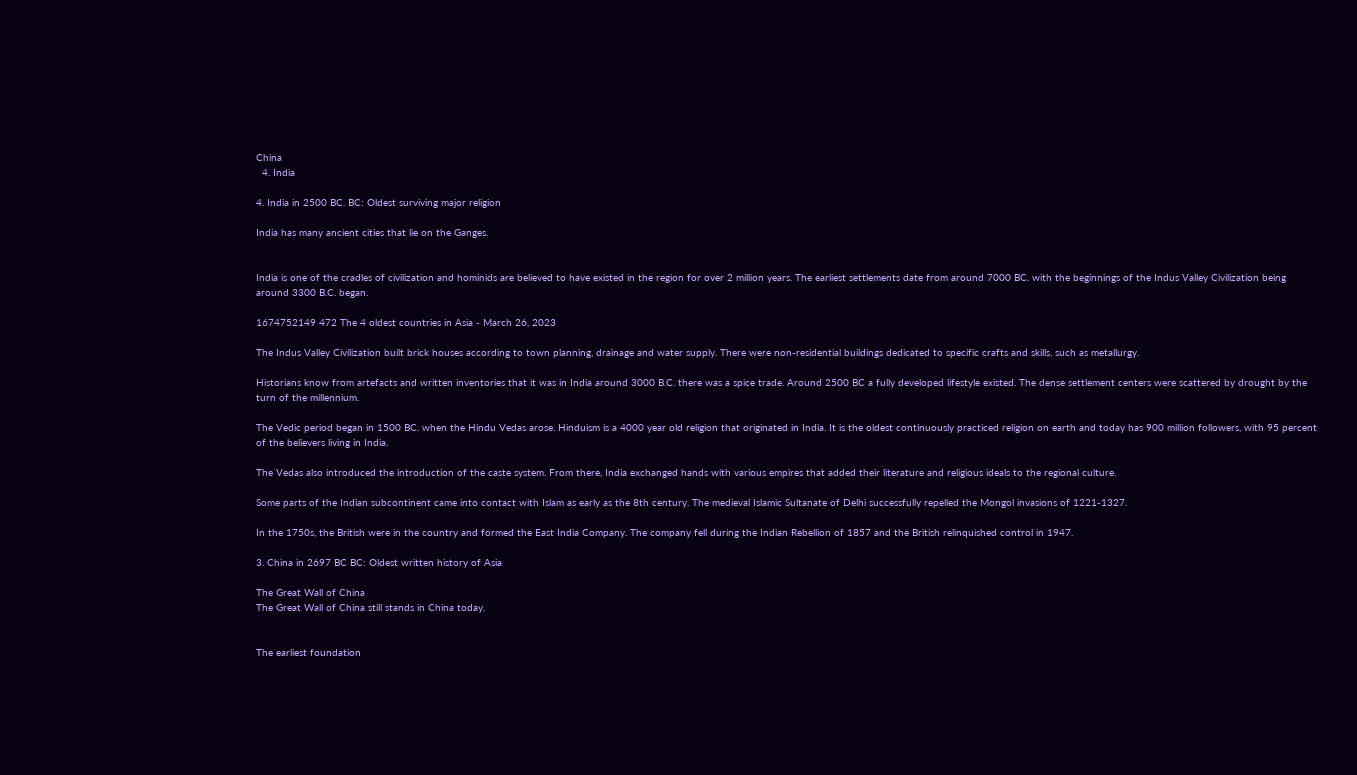China
  4. India

4. India in 2500 BC. BC: Oldest surviving major religion

India has many ancient cities that lie on the Ganges.


India is one of the cradles of civilization and hominids are believed to have existed in the region for over 2 million years. The earliest settlements date from around 7000 BC. with the beginnings of the Indus Valley Civilization being around 3300 B.C. began.

1674752149 472 The 4 oldest countries in Asia - March 26, 2023

The Indus Valley Civilization built brick houses according to town planning, drainage and water supply. There were non-residential buildings dedicated to specific crafts and skills, such as metallurgy.

Historians know from artefacts and written inventories that it was in India around 3000 B.C. there was a spice trade. Around 2500 BC a fully developed lifestyle existed. The dense settlement centers were scattered by drought by the turn of the millennium.

The Vedic period began in 1500 BC. when the Hindu Vedas arose. Hinduism is a 4000 year old religion that originated in India. It is the oldest continuously practiced religion on earth and today has 900 million followers, with 95 percent of the believers living in India.

The Vedas also introduced the introduction of the caste system. From there, India exchanged hands with various empires that added their literature and religious ideals to the regional culture.

Some parts of the Indian subcontinent came into contact with Islam as early as the 8th century. The medieval Islamic Sultanate of Delhi successfully repelled the Mongol invasions of 1221-1327.

In the 1750s, the British were in the country and formed the East India Company. The company fell during the Indian Rebellion of 1857 and the British relinquished control in 1947.

3. China in 2697 BC BC: Oldest written history of Asia

The Great Wall of China
The Great Wall of China still stands in China today.


The earliest foundation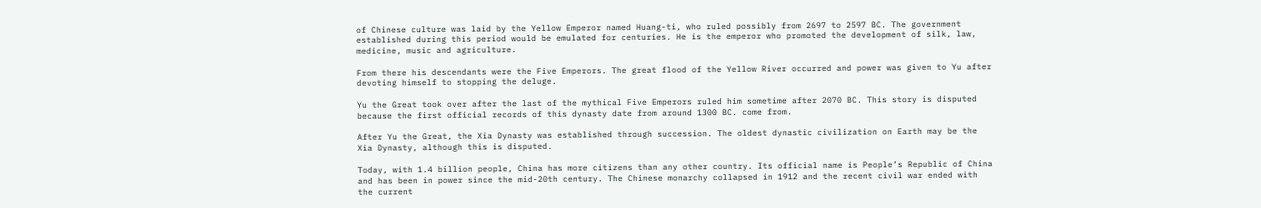of Chinese culture was laid by the Yellow Emperor named Huang-ti, who ruled possibly from 2697 to 2597 BC. The government established during this period would be emulated for centuries. He is the emperor who promoted the development of silk, law, medicine, music and agriculture.

From there his descendants were the Five Emperors. The great flood of the Yellow River occurred and power was given to Yu after devoting himself to stopping the deluge.

Yu the Great took over after the last of the mythical Five Emperors ruled him sometime after 2070 BC. This story is disputed because the first official records of this dynasty date from around 1300 BC. come from.

After Yu the Great, the Xia Dynasty was established through succession. The oldest dynastic civilization on Earth may be the Xia Dynasty, although this is disputed.

Today, with 1.4 billion people, China has more citizens than any other country. Its official name is People’s Republic of China and has been in power since the mid-20th century. The Chinese monarchy collapsed in 1912 and the recent civil war ended with the current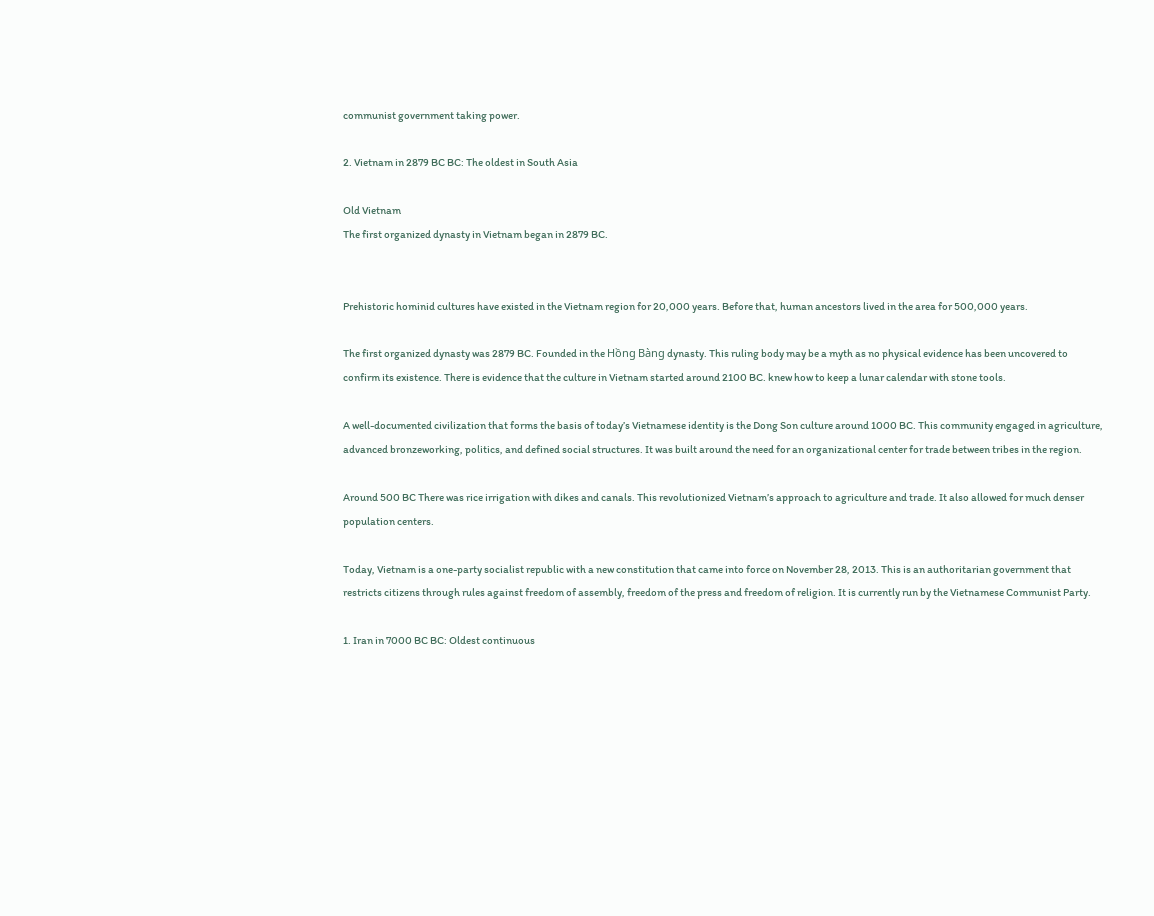communist government taking power.

2. Vietnam in 2879 BC BC: The oldest in South Asia

Old Vietnam
The first organized dynasty in Vietnam began in 2879 BC.


Prehistoric hominid cultures have existed in the Vietnam region for 20,000 years. Before that, human ancestors lived in the area for 500,000 years.

The first organized dynasty was 2879 BC. Founded in the Hồng Bàng dynasty. This ruling body may be a myth as no physical evidence has been uncovered to confirm its existence. There is evidence that the culture in Vietnam started around 2100 BC. knew how to keep a lunar calendar with stone tools.

A well-documented civilization that forms the basis of today’s Vietnamese identity is the Dong Son culture around 1000 BC. This community engaged in agriculture, advanced bronzeworking, politics, and defined social structures. It was built around the need for an organizational center for trade between tribes in the region.

Around 500 BC There was rice irrigation with dikes and canals. This revolutionized Vietnam’s approach to agriculture and trade. It also allowed for much denser population centers.

Today, Vietnam is a one-party socialist republic with a new constitution that came into force on November 28, 2013. This is an authoritarian government that restricts citizens through rules against freedom of assembly, freedom of the press and freedom of religion. It is currently run by the Vietnamese Communist Party.

1. Iran in 7000 BC BC: Oldest continuous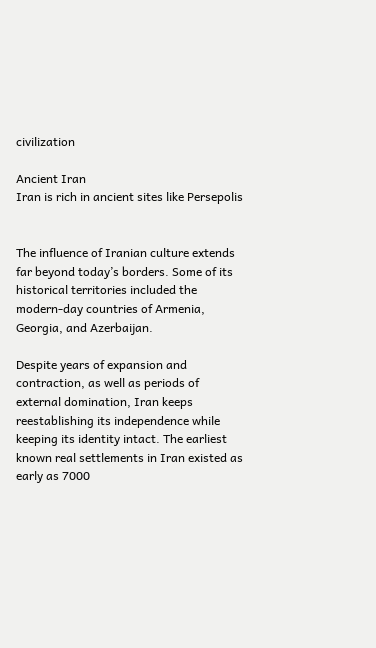civilization

Ancient Iran
Iran is rich in ancient sites like Persepolis


The influence of Iranian culture extends far beyond today’s borders. Some of its historical territories included the modern-day countries of Armenia, Georgia, and Azerbaijan.

Despite years of expansion and contraction, as well as periods of external domination, Iran keeps reestablishing its independence while keeping its identity intact. The earliest known real settlements in Iran existed as early as 7000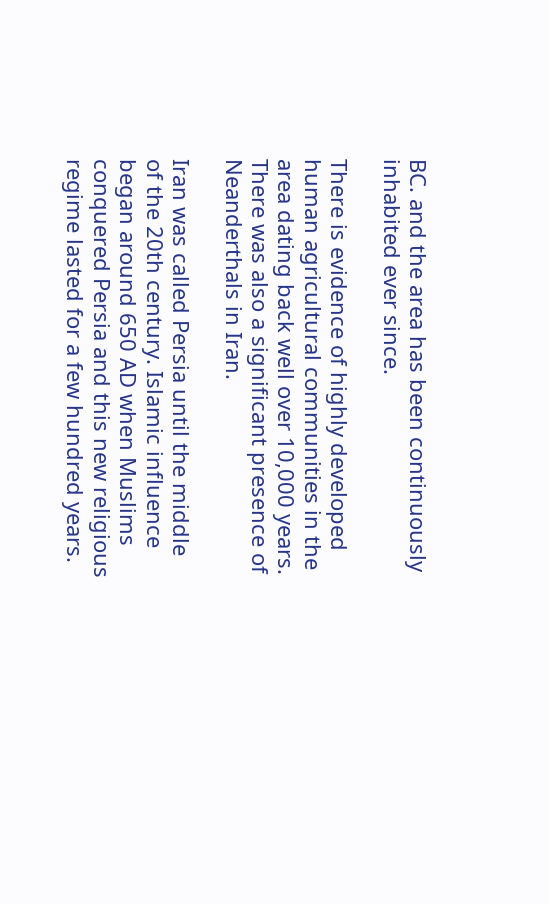BC. and the area has been continuously inhabited ever since.

There is evidence of highly developed human agricultural communities in the area dating back well over 10,000 years. There was also a significant presence of Neanderthals in Iran.

Iran was called Persia until the middle of the 20th century. Islamic influence began around 650 AD when Muslims conquered Persia and this new religious regime lasted for a few hundred years.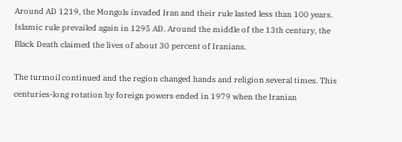Around AD 1219, the Mongols invaded Iran and their rule lasted less than 100 years. Islamic rule prevailed again in 1295 AD. Around the middle of the 13th century, the Black Death claimed the lives of about 30 percent of Iranians.

The turmoil continued and the region changed hands and religion several times. This centuries-long rotation by foreign powers ended in 1979 when the Iranian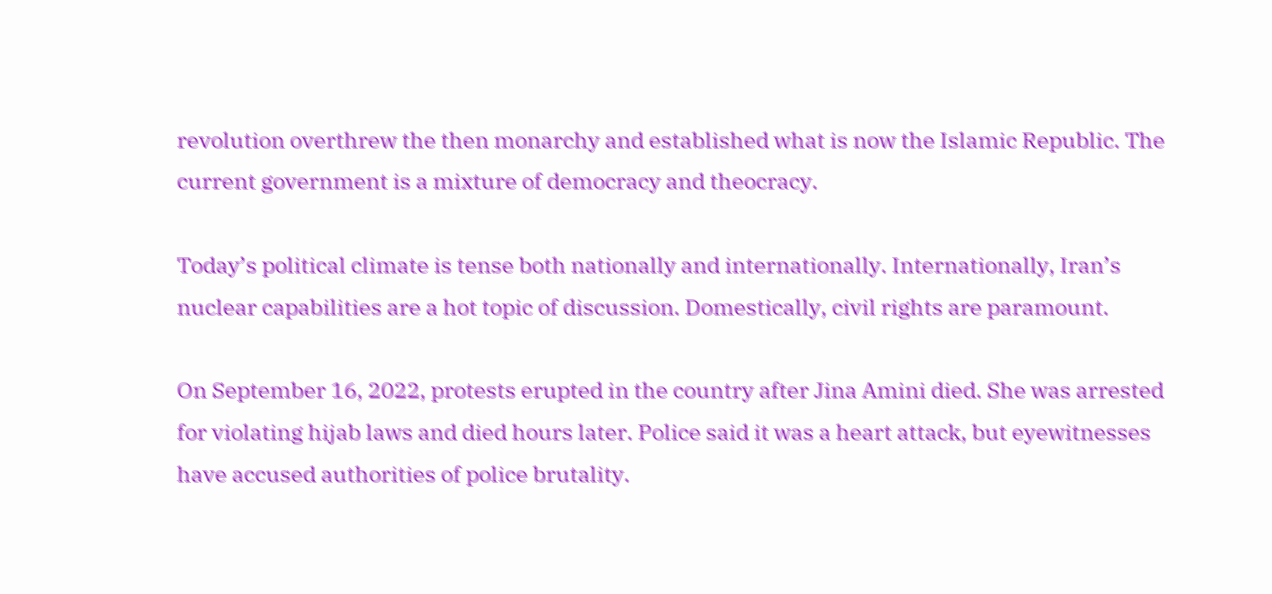revolution overthrew the then monarchy and established what is now the Islamic Republic. The current government is a mixture of democracy and theocracy.

Today’s political climate is tense both nationally and internationally. Internationally, Iran’s nuclear capabilities are a hot topic of discussion. Domestically, civil rights are paramount.

On September 16, 2022, protests erupted in the country after Jina Amini died. She was arrested for violating hijab laws and died hours later. Police said it was a heart attack, but eyewitnesses have accused authorities of police brutality.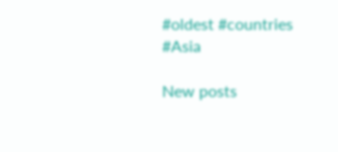#oldest #countries #Asia

New posts